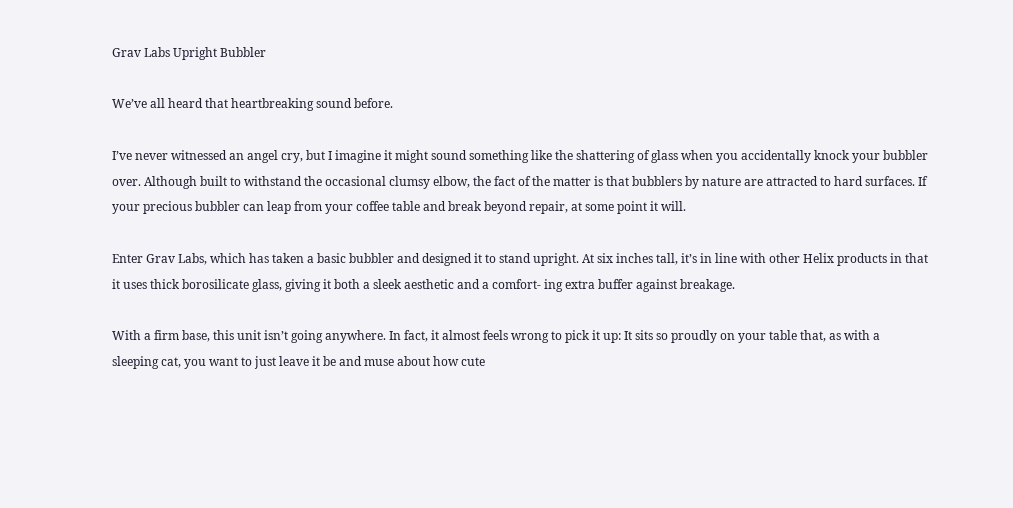Grav Labs Upright Bubbler

We’ve all heard that heartbreaking sound before.

I’ve never witnessed an angel cry, but I imagine it might sound something like the shattering of glass when you accidentally knock your bubbler over. Although built to withstand the occasional clumsy elbow, the fact of the matter is that bubblers by nature are attracted to hard surfaces. If your precious bubbler can leap from your coffee table and break beyond repair, at some point it will.

Enter Grav Labs, which has taken a basic bubbler and designed it to stand upright. At six inches tall, it’s in line with other Helix products in that it uses thick borosilicate glass, giving it both a sleek aesthetic and a comfort- ing extra buffer against breakage.

With a firm base, this unit isn’t going anywhere. In fact, it almost feels wrong to pick it up: It sits so proudly on your table that, as with a sleeping cat, you want to just leave it be and muse about how cute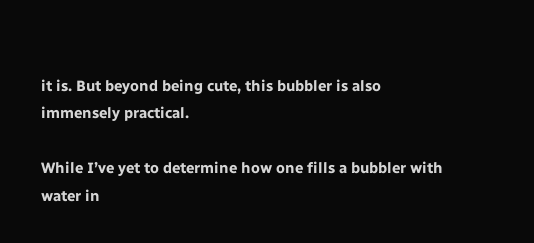it is. But beyond being cute, this bubbler is also immensely practical.

While I’ve yet to determine how one fills a bubbler with water in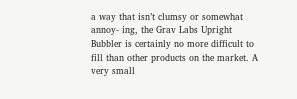a way that isn’t clumsy or somewhat annoy- ing, the Grav Labs Upright Bubbler is certainly no more difficult to fill than other products on the market. A very small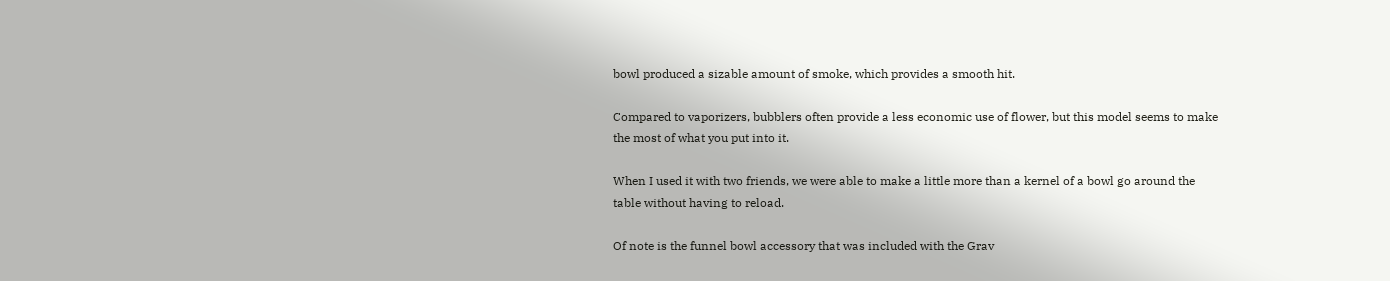bowl produced a sizable amount of smoke, which provides a smooth hit.

Compared to vaporizers, bubblers often provide a less economic use of flower, but this model seems to make the most of what you put into it.

When I used it with two friends, we were able to make a little more than a kernel of a bowl go around the table without having to reload.

Of note is the funnel bowl accessory that was included with the Grav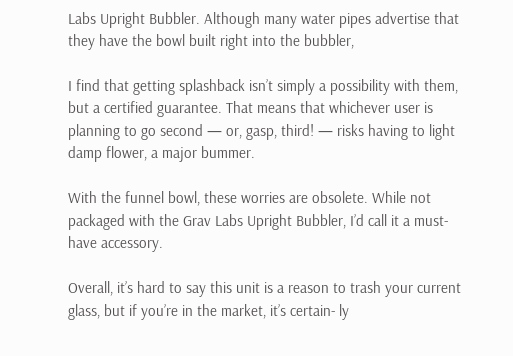Labs Upright Bubbler. Although many water pipes advertise that they have the bowl built right into the bubbler,

I find that getting splashback isn’t simply a possibility with them, but a certified guarantee. That means that whichever user is planning to go second — or, gasp, third! — risks having to light damp flower, a major bummer.

With the funnel bowl, these worries are obsolete. While not packaged with the Grav Labs Upright Bubbler, I’d call it a must-have accessory.

Overall, it’s hard to say this unit is a reason to trash your current glass, but if you’re in the market, it’s certain- ly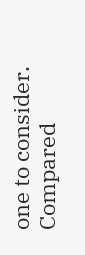one to consider. Compared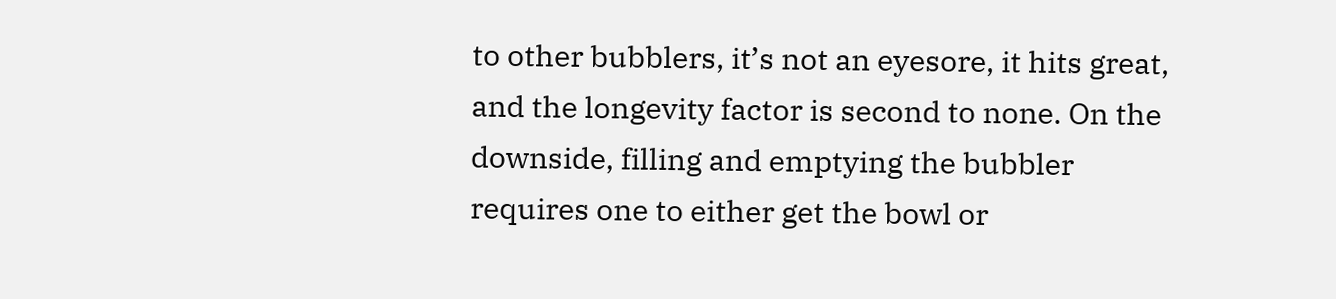to other bubblers, it’s not an eyesore, it hits great, and the longevity factor is second to none. On the downside, filling and emptying the bubbler requires one to either get the bowl or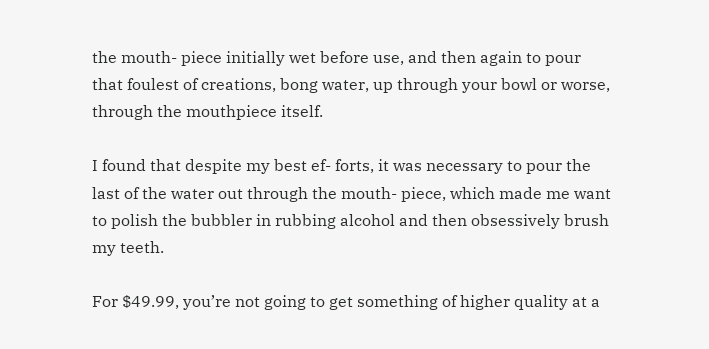the mouth- piece initially wet before use, and then again to pour that foulest of creations, bong water, up through your bowl or worse, through the mouthpiece itself.

I found that despite my best ef- forts, it was necessary to pour the last of the water out through the mouth- piece, which made me want to polish the bubbler in rubbing alcohol and then obsessively brush my teeth.

For $49.99, you’re not going to get something of higher quality at a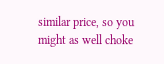similar price, so you might as well choke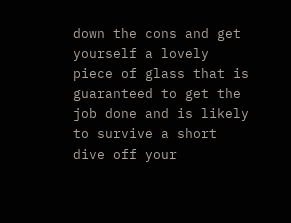down the cons and get yourself a lovely piece of glass that is guaranteed to get the job done and is likely to survive a short dive off your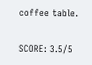coffee table.


SCORE: 3.5/5